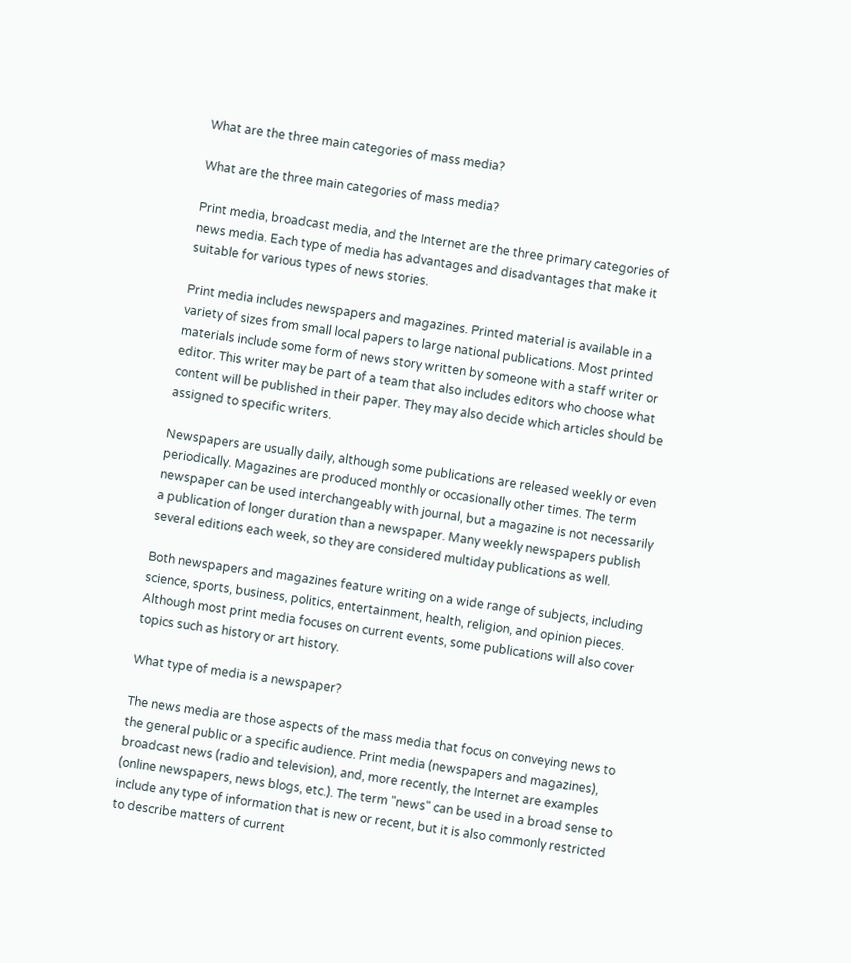What are the three main categories of mass media?

What are the three main categories of mass media?

Print media, broadcast media, and the Internet are the three primary categories of news media. Each type of media has advantages and disadvantages that make it suitable for various types of news stories.

Print media includes newspapers and magazines. Printed material is available in a variety of sizes from small local papers to large national publications. Most printed materials include some form of news story written by someone with a staff writer or editor. This writer may be part of a team that also includes editors who choose what content will be published in their paper. They may also decide which articles should be assigned to specific writers.

Newspapers are usually daily, although some publications are released weekly or even periodically. Magazines are produced monthly or occasionally other times. The term newspaper can be used interchangeably with journal, but a magazine is not necessarily a publication of longer duration than a newspaper. Many weekly newspapers publish several editions each week, so they are considered multiday publications as well.

Both newspapers and magazines feature writing on a wide range of subjects, including science, sports, business, politics, entertainment, health, religion, and opinion pieces. Although most print media focuses on current events, some publications will also cover topics such as history or art history.

What type of media is a newspaper?

The news media are those aspects of the mass media that focus on conveying news to the general public or a specific audience. Print media (newspapers and magazines), broadcast news (radio and television), and, more recently, the Internet are examples (online newspapers, news blogs, etc.). The term "news" can be used in a broad sense to include any type of information that is new or recent, but it is also commonly restricted to describe matters of current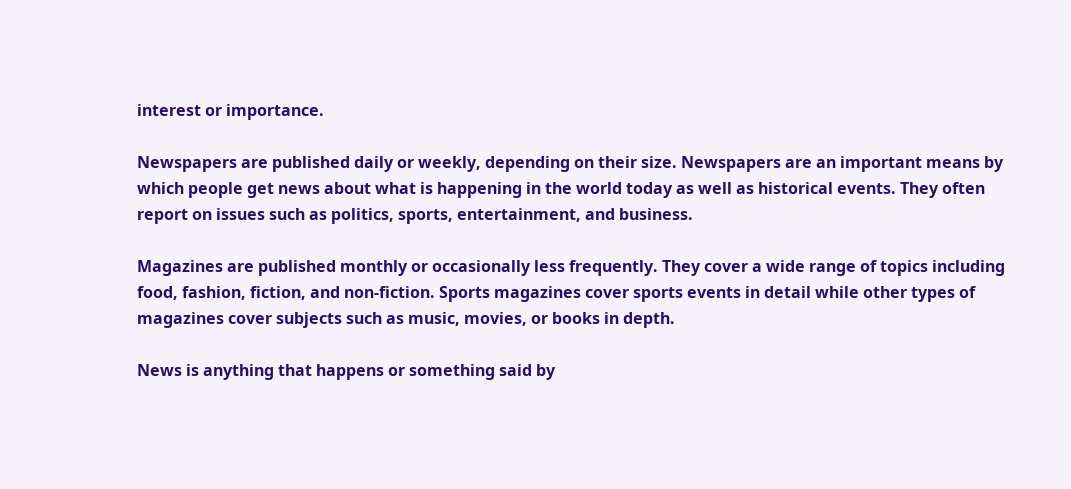interest or importance.

Newspapers are published daily or weekly, depending on their size. Newspapers are an important means by which people get news about what is happening in the world today as well as historical events. They often report on issues such as politics, sports, entertainment, and business.

Magazines are published monthly or occasionally less frequently. They cover a wide range of topics including food, fashion, fiction, and non-fiction. Sports magazines cover sports events in detail while other types of magazines cover subjects such as music, movies, or books in depth.

News is anything that happens or something said by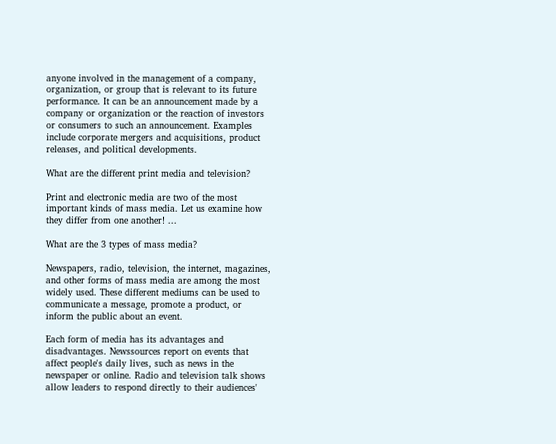anyone involved in the management of a company, organization, or group that is relevant to its future performance. It can be an announcement made by a company or organization or the reaction of investors or consumers to such an announcement. Examples include corporate mergers and acquisitions, product releases, and political developments.

What are the different print media and television?

Print and electronic media are two of the most important kinds of mass media. Let us examine how they differ from one another! ...

What are the 3 types of mass media?

Newspapers, radio, television, the internet, magazines, and other forms of mass media are among the most widely used. These different mediums can be used to communicate a message, promote a product, or inform the public about an event.

Each form of media has its advantages and disadvantages. Newssources report on events that affect people's daily lives, such as news in the newspaper or online. Radio and television talk shows allow leaders to respond directly to their audiences'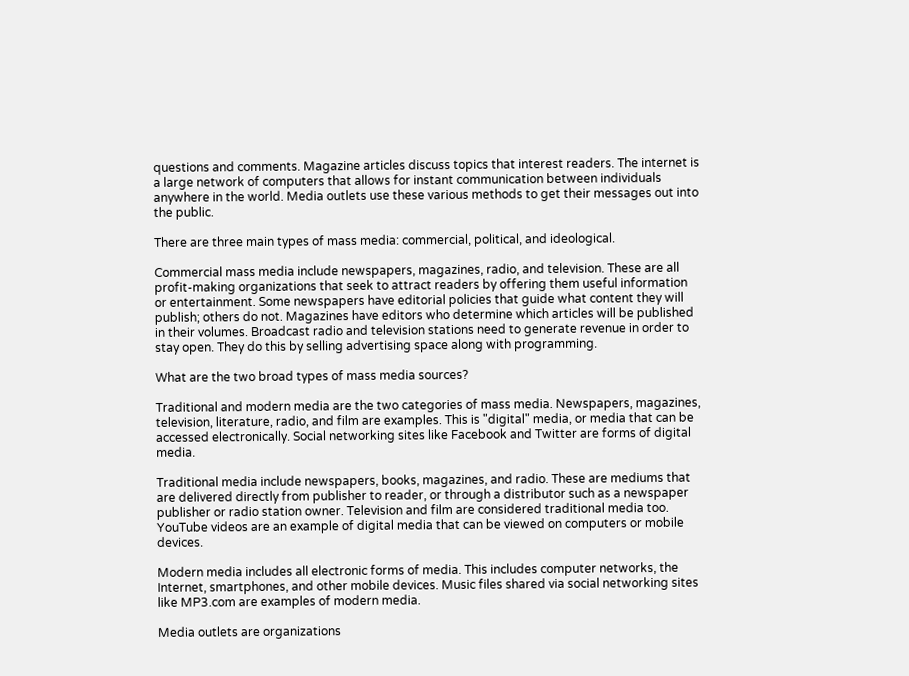questions and comments. Magazine articles discuss topics that interest readers. The internet is a large network of computers that allows for instant communication between individuals anywhere in the world. Media outlets use these various methods to get their messages out into the public.

There are three main types of mass media: commercial, political, and ideological.

Commercial mass media include newspapers, magazines, radio, and television. These are all profit-making organizations that seek to attract readers by offering them useful information or entertainment. Some newspapers have editorial policies that guide what content they will publish; others do not. Magazines have editors who determine which articles will be published in their volumes. Broadcast radio and television stations need to generate revenue in order to stay open. They do this by selling advertising space along with programming.

What are the two broad types of mass media sources?

Traditional and modern media are the two categories of mass media. Newspapers, magazines, television, literature, radio, and film are examples. This is "digital" media, or media that can be accessed electronically. Social networking sites like Facebook and Twitter are forms of digital media.

Traditional media include newspapers, books, magazines, and radio. These are mediums that are delivered directly from publisher to reader, or through a distributor such as a newspaper publisher or radio station owner. Television and film are considered traditional media too. YouTube videos are an example of digital media that can be viewed on computers or mobile devices.

Modern media includes all electronic forms of media. This includes computer networks, the Internet, smartphones, and other mobile devices. Music files shared via social networking sites like MP3.com are examples of modern media.

Media outlets are organizations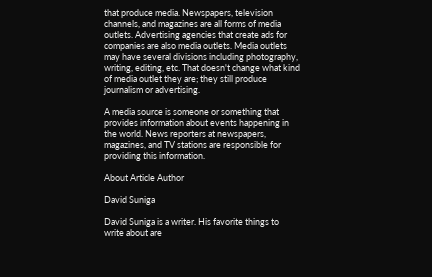that produce media. Newspapers, television channels, and magazines are all forms of media outlets. Advertising agencies that create ads for companies are also media outlets. Media outlets may have several divisions including photography, writing, editing, etc. That doesn't change what kind of media outlet they are; they still produce journalism or advertising.

A media source is someone or something that provides information about events happening in the world. News reporters at newspapers, magazines, and TV stations are responsible for providing this information.

About Article Author

David Suniga

David Suniga is a writer. His favorite things to write about are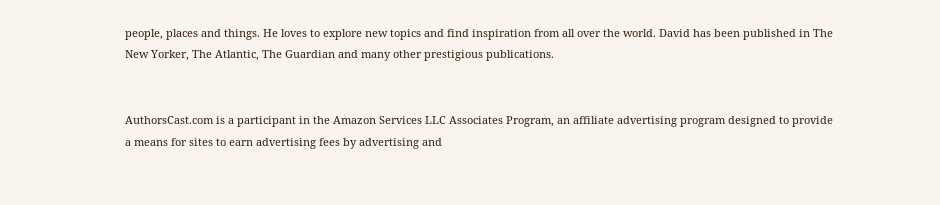people, places and things. He loves to explore new topics and find inspiration from all over the world. David has been published in The New Yorker, The Atlantic, The Guardian and many other prestigious publications.


AuthorsCast.com is a participant in the Amazon Services LLC Associates Program, an affiliate advertising program designed to provide a means for sites to earn advertising fees by advertising and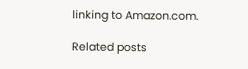linking to Amazon.com.

Related posts